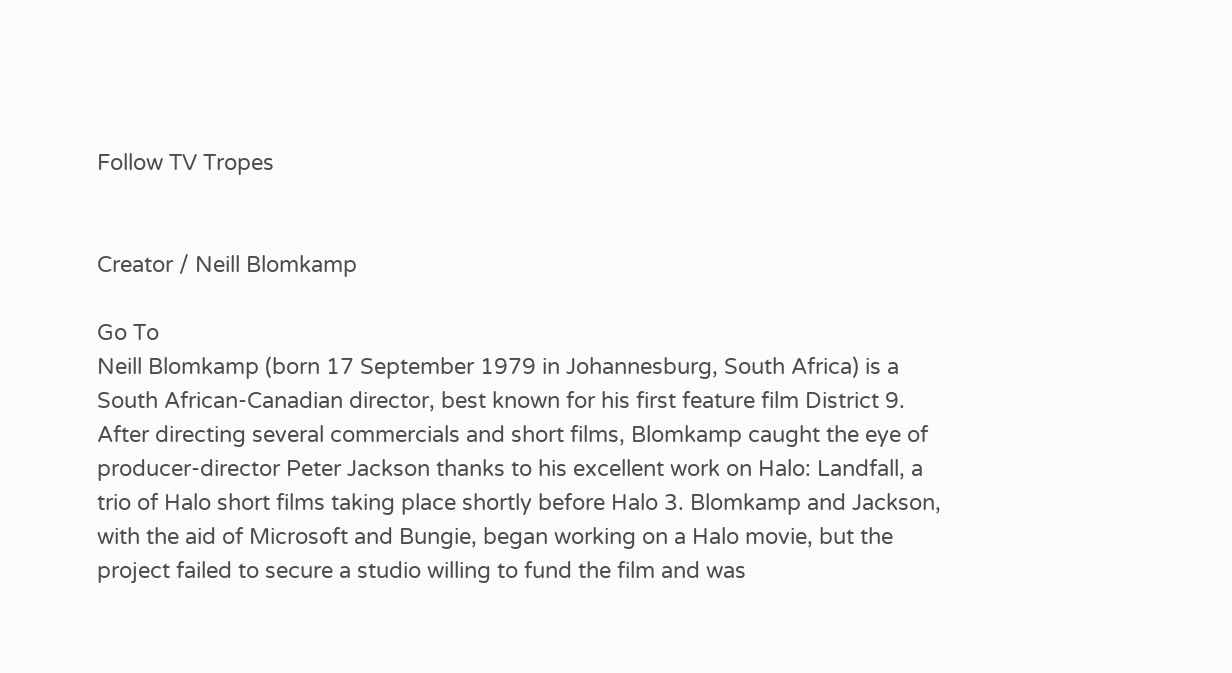Follow TV Tropes


Creator / Neill Blomkamp

Go To
Neill Blomkamp (born 17 September 1979 in Johannesburg, South Africa) is a South African-Canadian director, best known for his first feature film District 9. After directing several commercials and short films, Blomkamp caught the eye of producer-director Peter Jackson thanks to his excellent work on Halo: Landfall, a trio of Halo short films taking place shortly before Halo 3. Blomkamp and Jackson, with the aid of Microsoft and Bungie, began working on a Halo movie, but the project failed to secure a studio willing to fund the film and was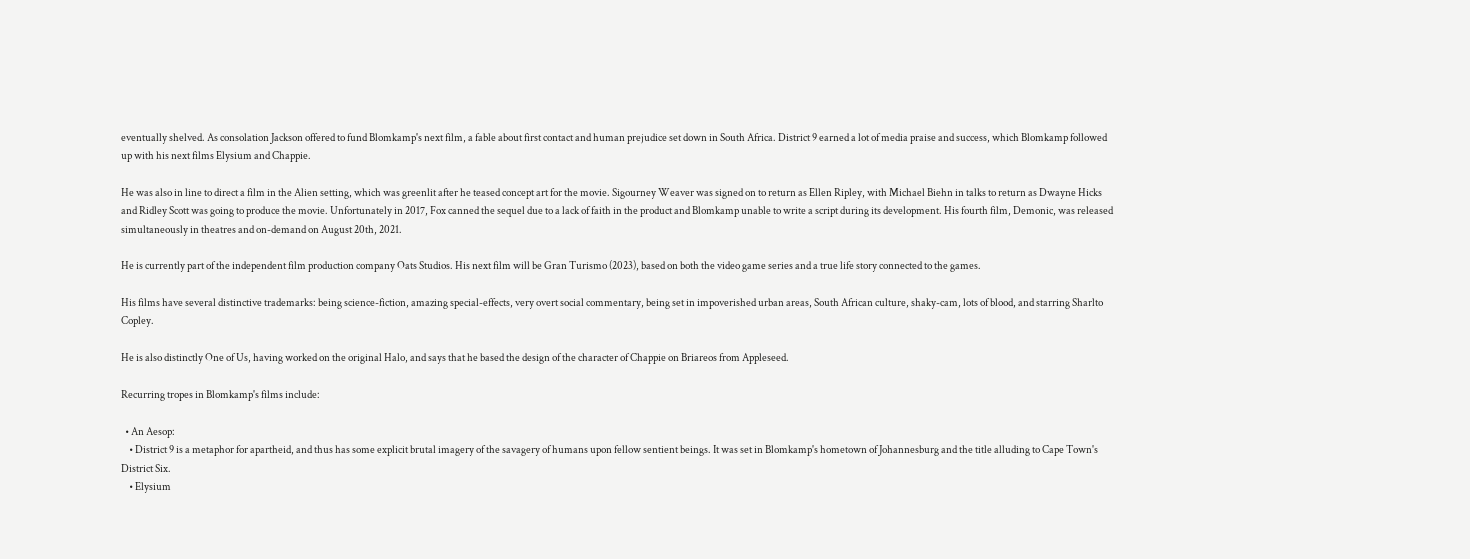eventually shelved. As consolation Jackson offered to fund Blomkamp's next film, a fable about first contact and human prejudice set down in South Africa. District 9 earned a lot of media praise and success, which Blomkamp followed up with his next films Elysium and Chappie.

He was also in line to direct a film in the Alien setting, which was greenlit after he teased concept art for the movie. Sigourney Weaver was signed on to return as Ellen Ripley, with Michael Biehn in talks to return as Dwayne Hicks and Ridley Scott was going to produce the movie. Unfortunately in 2017, Fox canned the sequel due to a lack of faith in the product and Blomkamp unable to write a script during its development. His fourth film, Demonic, was released simultaneously in theatres and on-demand on August 20th, 2021.

He is currently part of the independent film production company Oats Studios. His next film will be Gran Turismo (2023), based on both the video game series and a true life story connected to the games.

His films have several distinctive trademarks: being science-fiction, amazing special-effects, very overt social commentary, being set in impoverished urban areas, South African culture, shaky-cam, lots of blood, and starring Sharlto Copley.

He is also distinctly One of Us, having worked on the original Halo, and says that he based the design of the character of Chappie on Briareos from Appleseed.

Recurring tropes in Blomkamp's films include:

  • An Aesop:
    • District 9 is a metaphor for apartheid, and thus has some explicit brutal imagery of the savagery of humans upon fellow sentient beings. It was set in Blomkamp's hometown of Johannesburg and the title alluding to Cape Town's District Six.
    • Elysium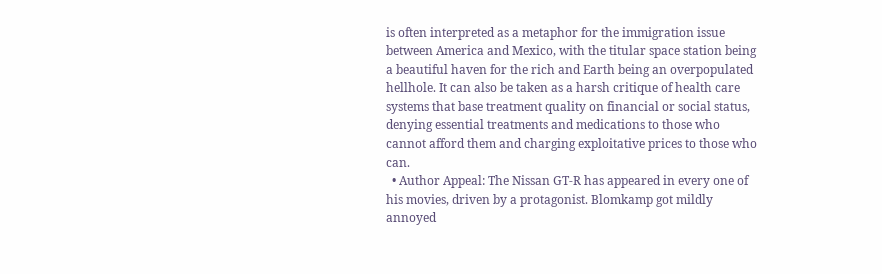is often interpreted as a metaphor for the immigration issue between America and Mexico, with the titular space station being a beautiful haven for the rich and Earth being an overpopulated hellhole. It can also be taken as a harsh critique of health care systems that base treatment quality on financial or social status, denying essential treatments and medications to those who cannot afford them and charging exploitative prices to those who can.
  • Author Appeal: The Nissan GT-R has appeared in every one of his movies, driven by a protagonist. Blomkamp got mildly annoyed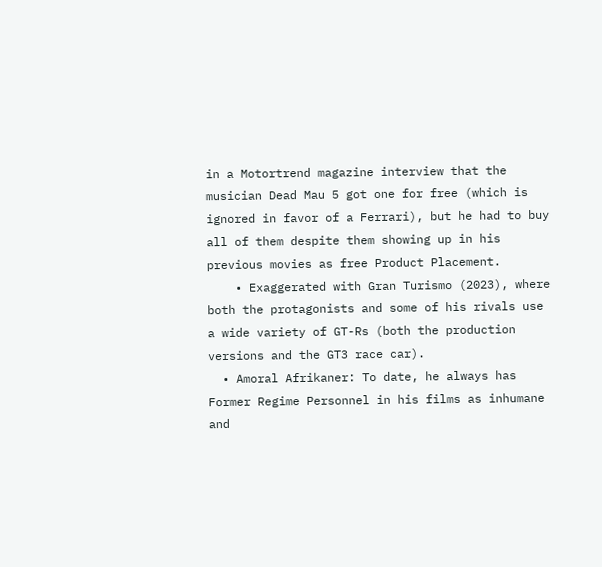in a Motortrend magazine interview that the musician Dead Mau 5 got one for free (which is ignored in favor of a Ferrari), but he had to buy all of them despite them showing up in his previous movies as free Product Placement.
    • Exaggerated with Gran Turismo (2023), where both the protagonists and some of his rivals use a wide variety of GT-Rs (both the production versions and the GT3 race car).
  • Amoral Afrikaner: To date, he always has Former Regime Personnel in his films as inhumane and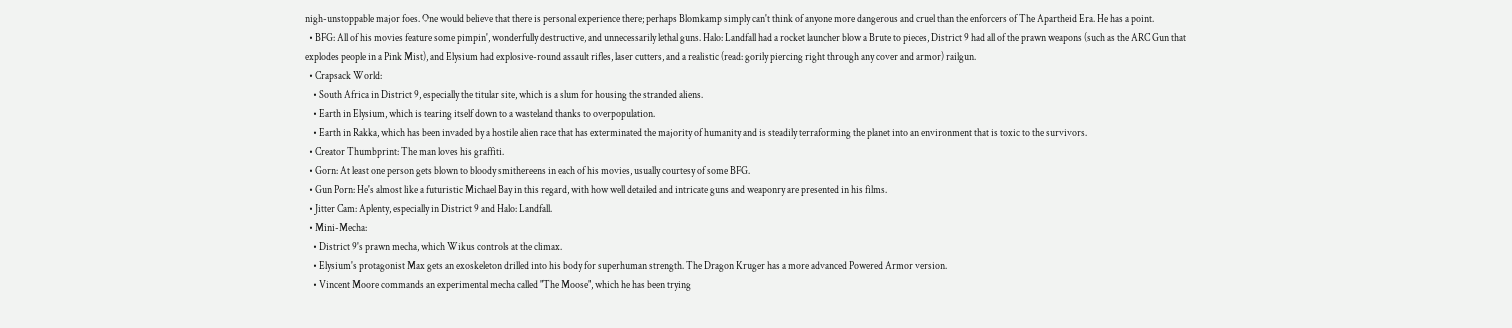nigh-unstoppable major foes. One would believe that there is personal experience there; perhaps Blomkamp simply can't think of anyone more dangerous and cruel than the enforcers of The Apartheid Era. He has a point.
  • BFG: All of his movies feature some pimpin', wonderfully destructive, and unnecessarily lethal guns. Halo: Landfall had a rocket launcher blow a Brute to pieces, District 9 had all of the prawn weapons (such as the ARC Gun that explodes people in a Pink Mist), and Elysium had explosive-round assault rifles, laser cutters, and a realistic (read: gorily piercing right through any cover and armor) railgun.
  • Crapsack World:
    • South Africa in District 9, especially the titular site, which is a slum for housing the stranded aliens.
    • Earth in Elysium, which is tearing itself down to a wasteland thanks to overpopulation.
    • Earth in Rakka, which has been invaded by a hostile alien race that has exterminated the majority of humanity and is steadily terraforming the planet into an environment that is toxic to the survivors.
  • Creator Thumbprint: The man loves his graffiti.
  • Gorn: At least one person gets blown to bloody smithereens in each of his movies, usually courtesy of some BFG.
  • Gun Porn: He's almost like a futuristic Michael Bay in this regard, with how well detailed and intricate guns and weaponry are presented in his films.
  • Jitter Cam: Aplenty, especially in District 9 and Halo: Landfall.
  • Mini-Mecha:
    • District 9's prawn mecha, which Wikus controls at the climax.
    • Elysium's protagonist Max gets an exoskeleton drilled into his body for superhuman strength. The Dragon Kruger has a more advanced Powered Armor version.
    • Vincent Moore commands an experimental mecha called "The Moose", which he has been trying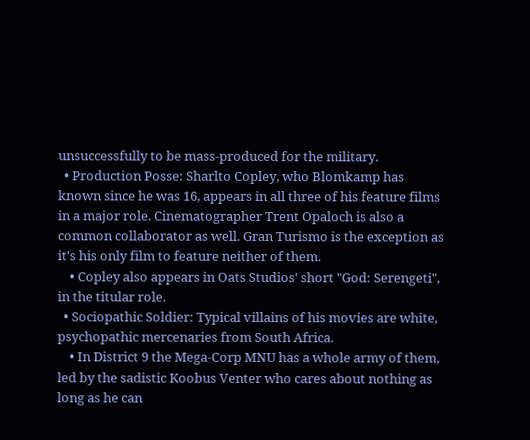unsuccessfully to be mass-produced for the military.
  • Production Posse: Sharlto Copley, who Blomkamp has known since he was 16, appears in all three of his feature films in a major role. Cinematographer Trent Opaloch is also a common collaborator as well. Gran Turismo is the exception as it's his only film to feature neither of them.
    • Copley also appears in Oats Studios' short "God: Serengeti", in the titular role.
  • Sociopathic Soldier: Typical villains of his movies are white, psychopathic mercenaries from South Africa.
    • In District 9 the Mega-Corp MNU has a whole army of them, led by the sadistic Koobus Venter who cares about nothing as long as he can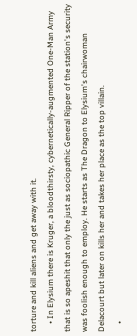torture and kill aliens and get away with it.
    • In Elysium there is Kruger, a bloodthirsty, cybernetically-augmented One-Man Army that is so apeshit that only the just as sociopathic General Ripper of the station's security was foolish enough to employ. He starts as The Dragon to Elysium's chairwoman Delacourt but later on kills her and takes her place as the top villain.
    •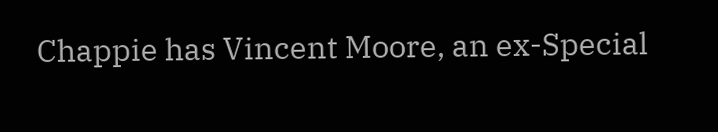Chappie has Vincent Moore, an ex-Special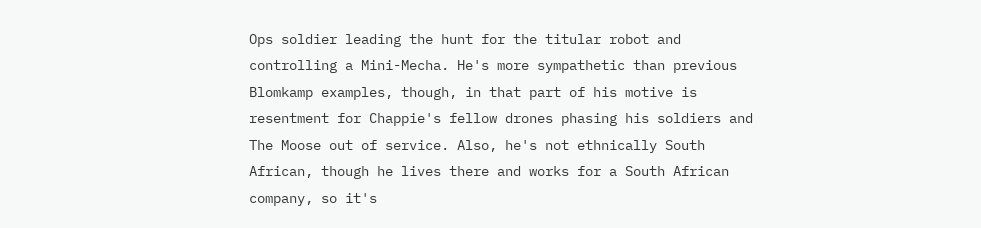Ops soldier leading the hunt for the titular robot and controlling a Mini-Mecha. He's more sympathetic than previous Blomkamp examples, though, in that part of his motive is resentment for Chappie's fellow drones phasing his soldiers and The Moose out of service. Also, he's not ethnically South African, though he lives there and works for a South African company, so it's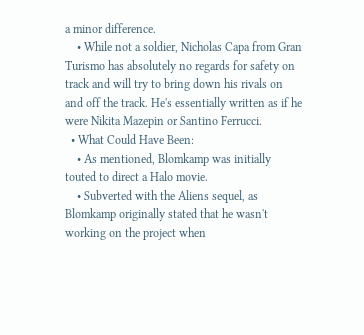a minor difference.
    • While not a soldier, Nicholas Capa from Gran Turismo has absolutely no regards for safety on track and will try to bring down his rivals on and off the track. He's essentially written as if he were Nikita Mazepin or Santino Ferrucci.
  • What Could Have Been:
    • As mentioned, Blomkamp was initially touted to direct a Halo movie.
    • Subverted with the Aliens sequel, as Blomkamp originally stated that he wasn't working on the project when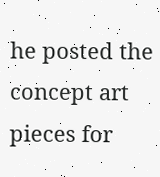he posted the concept art pieces for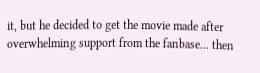it, but he decided to get the movie made after overwhelming support from the fanbase... then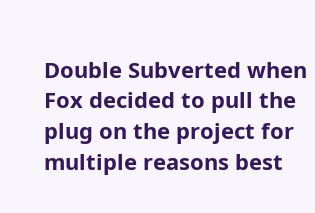Double Subverted when Fox decided to pull the plug on the project for multiple reasons best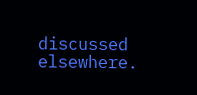discussed elsewhere.